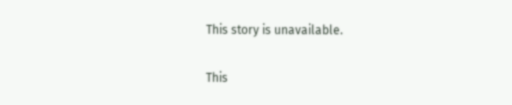This story is unavailable.

This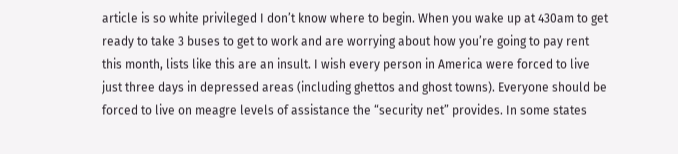article is so white privileged I don’t know where to begin. When you wake up at 430am to get ready to take 3 buses to get to work and are worrying about how you’re going to pay rent this month, lists like this are an insult. I wish every person in America were forced to live just three days in depressed areas (including ghettos and ghost towns). Everyone should be forced to live on meagre levels of assistance the “security net” provides. In some states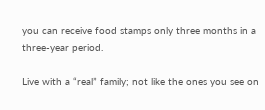you can receive food stamps only three months in a three-year period.

Live with a “real” family; not like the ones you see on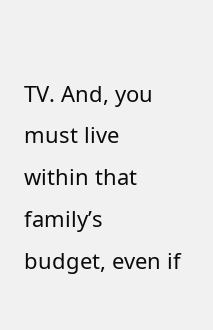TV. And, you must live within that family’s budget, even if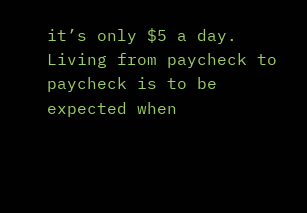it’s only $5 a day. Living from paycheck to paycheck is to be expected when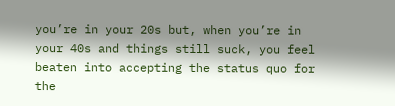you’re in your 20s but, when you’re in your 40s and things still suck, you feel beaten into accepting the status quo for the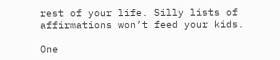rest of your life. Silly lists of affirmations won’t feed your kids.

One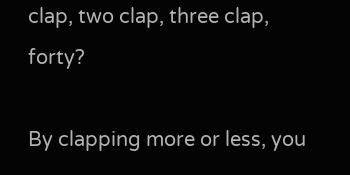clap, two clap, three clap, forty?

By clapping more or less, you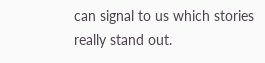can signal to us which stories really stand out.